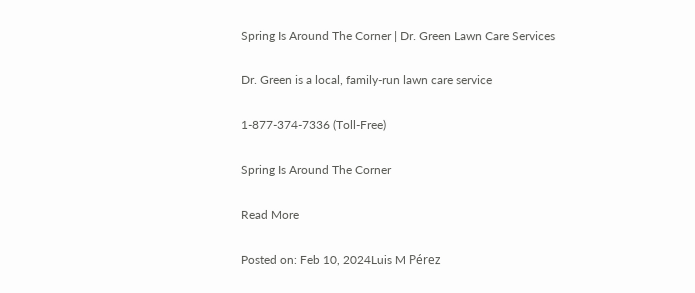Spring Is Around The Corner | Dr. Green Lawn Care Services

Dr. Green is a local, family-run lawn care service

1-877-374-7336 (Toll-Free)

Spring Is Around The Corner

Read More

Posted on: Feb 10, 2024Luis M Pérez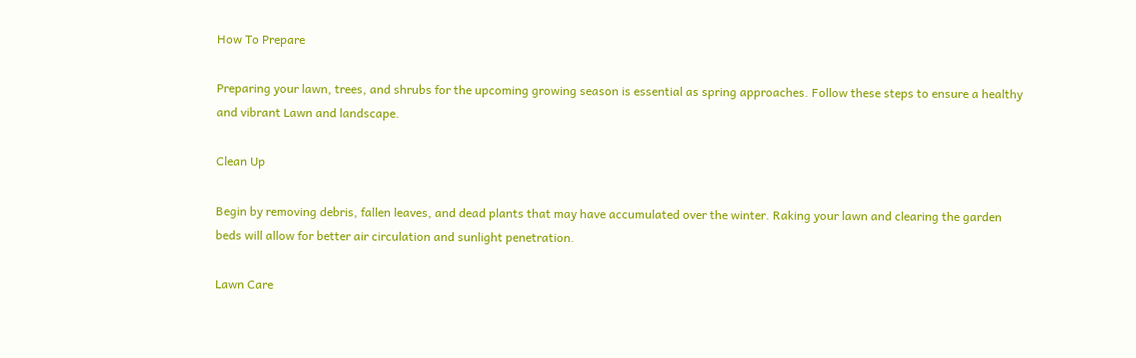How To Prepare

Preparing your lawn, trees, and shrubs for the upcoming growing season is essential as spring approaches. Follow these steps to ensure a healthy and vibrant Lawn and landscape.

Clean Up

Begin by removing debris, fallen leaves, and dead plants that may have accumulated over the winter. Raking your lawn and clearing the garden beds will allow for better air circulation and sunlight penetration.

Lawn Care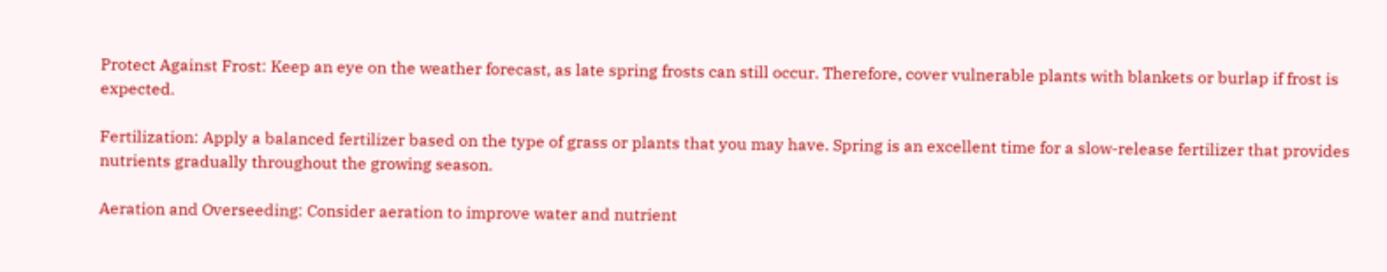Protect Against Frost: Keep an eye on the weather forecast, as late spring frosts can still occur. Therefore, cover vulnerable plants with blankets or burlap if frost is expected.

Fertilization: Apply a balanced fertilizer based on the type of grass or plants that you may have. Spring is an excellent time for a slow-release fertilizer that provides nutrients gradually throughout the growing season.

Aeration and Overseeding: Consider aeration to improve water and nutrient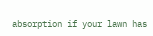absorption if your lawn has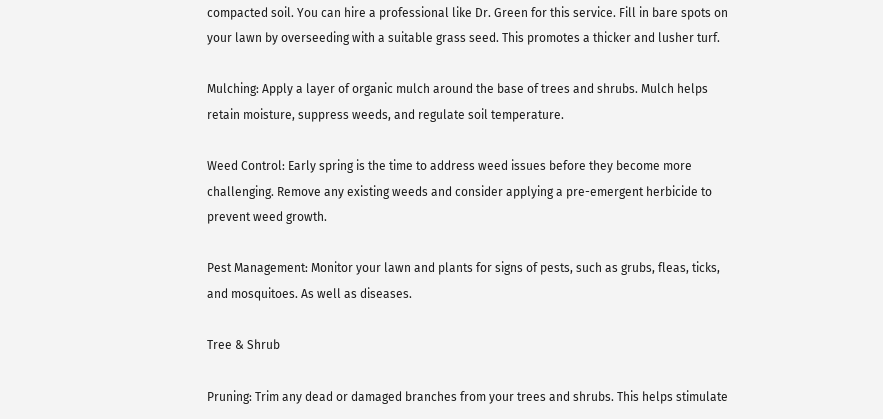compacted soil. You can hire a professional like Dr. Green for this service. Fill in bare spots on your lawn by overseeding with a suitable grass seed. This promotes a thicker and lusher turf.

Mulching: Apply a layer of organic mulch around the base of trees and shrubs. Mulch helps retain moisture, suppress weeds, and regulate soil temperature.

Weed Control: Early spring is the time to address weed issues before they become more challenging. Remove any existing weeds and consider applying a pre-emergent herbicide to prevent weed growth.

Pest Management: Monitor your lawn and plants for signs of pests, such as grubs, fleas, ticks, and mosquitoes. As well as diseases.

Tree & Shrub

Pruning: Trim any dead or damaged branches from your trees and shrubs. This helps stimulate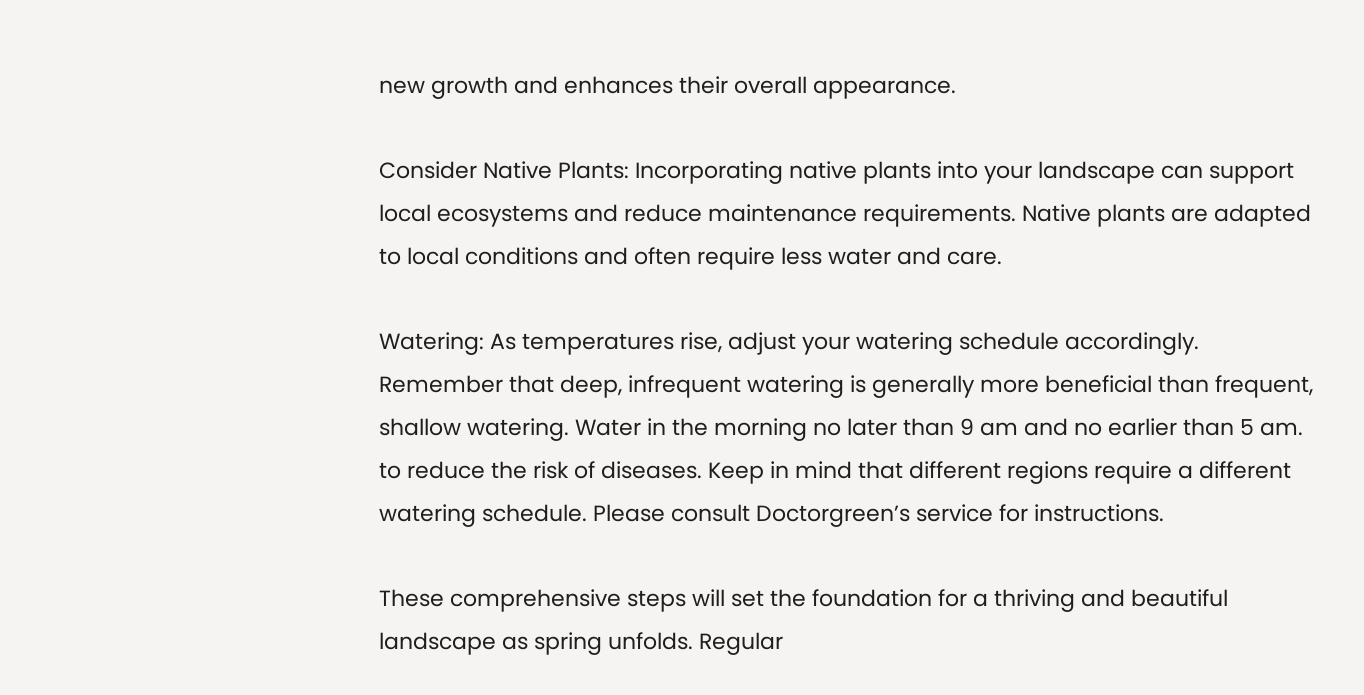new growth and enhances their overall appearance.

Consider Native Plants: Incorporating native plants into your landscape can support local ecosystems and reduce maintenance requirements. Native plants are adapted to local conditions and often require less water and care.

Watering: As temperatures rise, adjust your watering schedule accordingly. Remember that deep, infrequent watering is generally more beneficial than frequent, shallow watering. Water in the morning no later than 9 am and no earlier than 5 am. to reduce the risk of diseases. Keep in mind that different regions require a different watering schedule. Please consult Doctorgreen’s service for instructions.

These comprehensive steps will set the foundation for a thriving and beautiful landscape as spring unfolds. Regular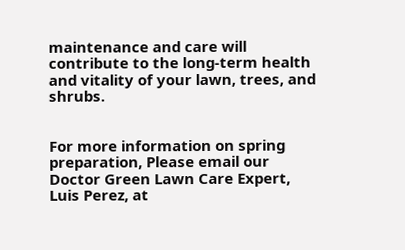maintenance and care will contribute to the long-term health and vitality of your lawn, trees, and shrubs.


For more information on spring preparation, Please email our Doctor Green Lawn Care Expert, Luis Perez, at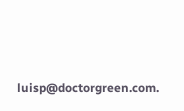luisp@doctorgreen.com.